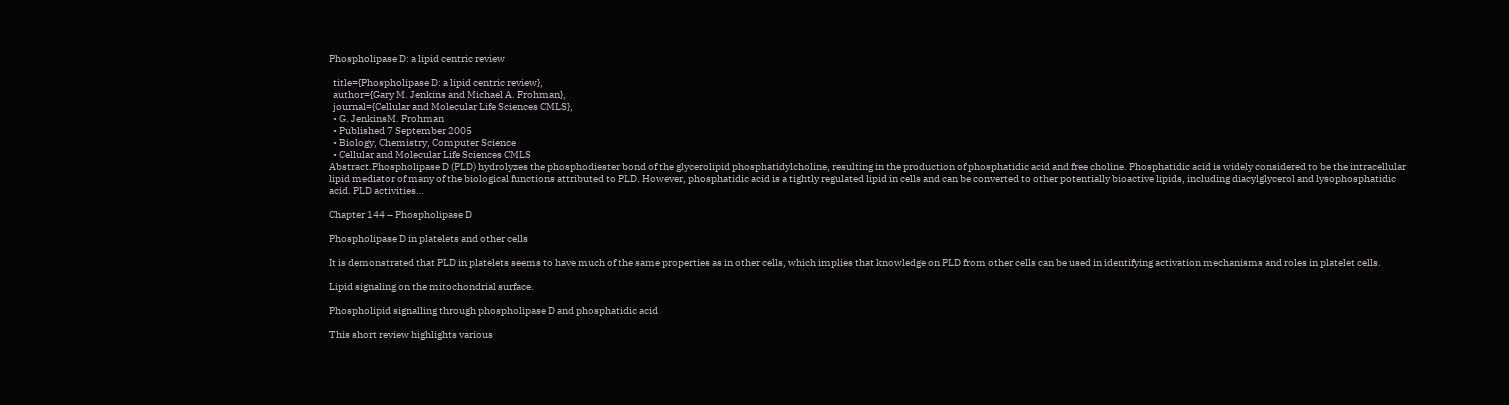Phospholipase D: a lipid centric review

  title={Phospholipase D: a lipid centric review},
  author={Gary M. Jenkins and Michael A. Frohman},
  journal={Cellular and Molecular Life Sciences CMLS},
  • G. JenkinsM. Frohman
  • Published 7 September 2005
  • Biology, Chemistry, Computer Science
  • Cellular and Molecular Life Sciences CMLS
Abstract.Phospholipase D (PLD) hydrolyzes the phosphodiester bond of the glycerolipid phosphatidylcholine, resulting in the production of phosphatidic acid and free choline. Phosphatidic acid is widely considered to be the intracellular lipid mediator of many of the biological functions attributed to PLD. However, phosphatidic acid is a tightly regulated lipid in cells and can be converted to other potentially bioactive lipids, including diacylglycerol and lysophosphatidic acid. PLD activities…

Chapter 144 – Phospholipase D

Phospholipase D in platelets and other cells

It is demonstrated that PLD in platelets seems to have much of the same properties as in other cells, which implies that knowledge on PLD from other cells can be used in identifying activation mechanisms and roles in platelet cells.

Lipid signaling on the mitochondrial surface.

Phospholipid signalling through phospholipase D and phosphatidic acid

This short review highlights various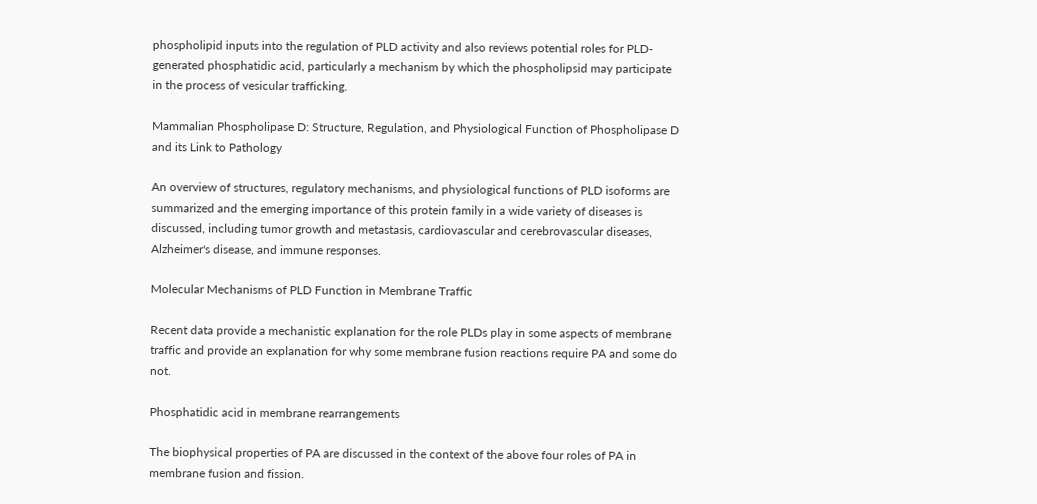phospholipid inputs into the regulation of PLD activity and also reviews potential roles for PLD‐generated phosphatidic acid, particularly a mechanism by which the phospholipsid may participate in the process of vesicular trafficking.

Mammalian Phospholipase D: Structure, Regulation, and Physiological Function of Phospholipase D and its Link to Pathology

An overview of structures, regulatory mechanisms, and physiological functions of PLD isoforms are summarized and the emerging importance of this protein family in a wide variety of diseases is discussed, including tumor growth and metastasis, cardiovascular and cerebrovascular diseases, Alzheimer's disease, and immune responses.

Molecular Mechanisms of PLD Function in Membrane Traffic

Recent data provide a mechanistic explanation for the role PLDs play in some aspects of membrane traffic and provide an explanation for why some membrane fusion reactions require PA and some do not.

Phosphatidic acid in membrane rearrangements

The biophysical properties of PA are discussed in the context of the above four roles of PA in membrane fusion and fission.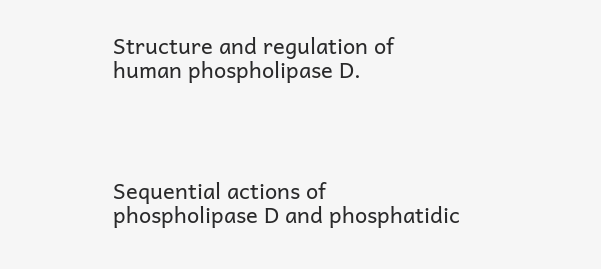Structure and regulation of human phospholipase D.




Sequential actions of phospholipase D and phosphatidic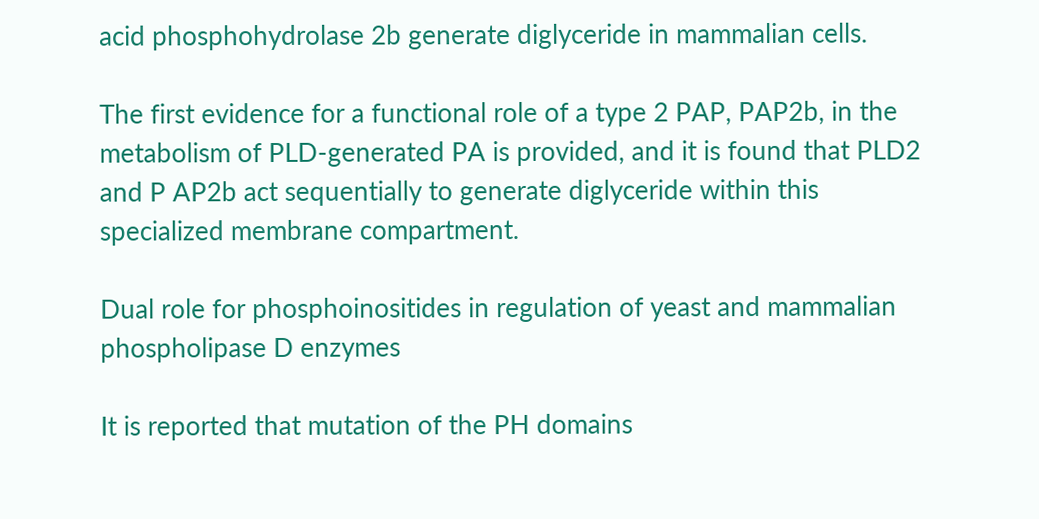acid phosphohydrolase 2b generate diglyceride in mammalian cells.

The first evidence for a functional role of a type 2 PAP, PAP2b, in the metabolism of PLD-generated PA is provided, and it is found that PLD2 and P AP2b act sequentially to generate diglyceride within this specialized membrane compartment.

Dual role for phosphoinositides in regulation of yeast and mammalian phospholipase D enzymes

It is reported that mutation of the PH domains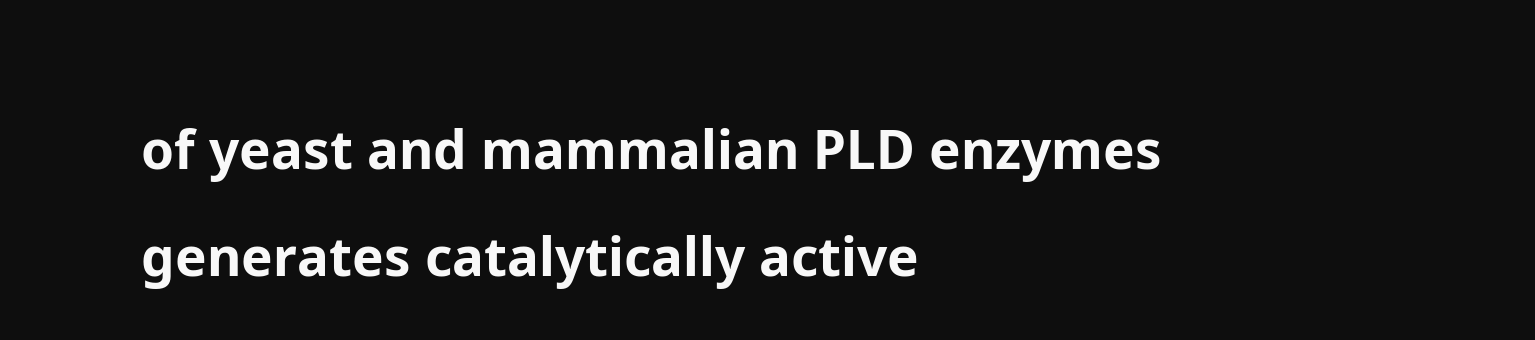of yeast and mammalian PLD enzymes generates catalytically active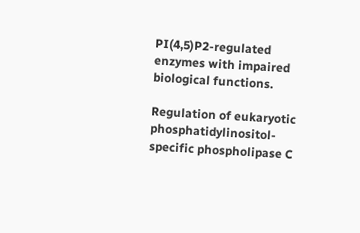PI(4,5)P2-regulated enzymes with impaired biological functions.

Regulation of eukaryotic phosphatidylinositol-specific phospholipase C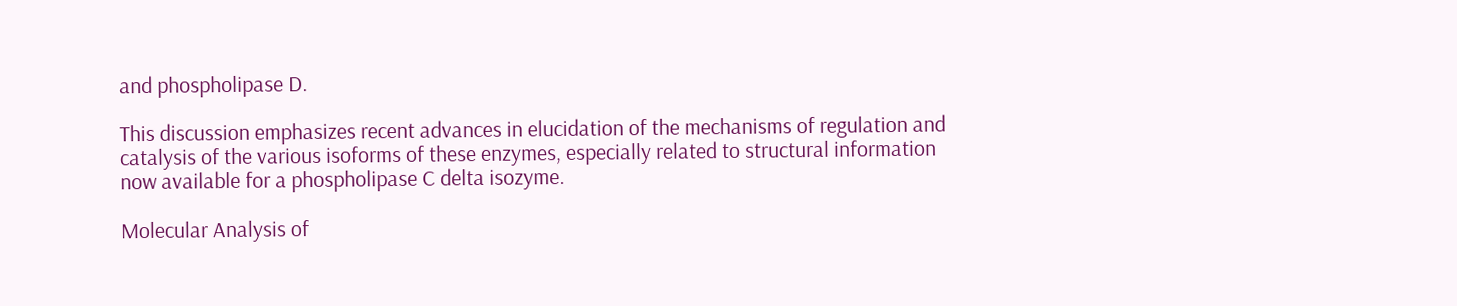and phospholipase D.

This discussion emphasizes recent advances in elucidation of the mechanisms of regulation and catalysis of the various isoforms of these enzymes, especially related to structural information now available for a phospholipase C delta isozyme.

Molecular Analysis of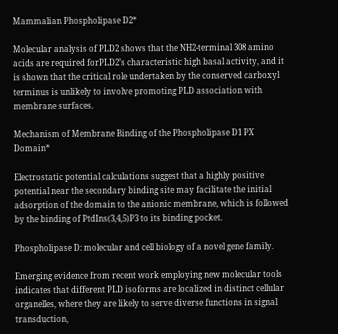Mammalian Phospholipase D2*

Molecular analysis of PLD2 shows that the NH2-terminal 308 amino acids are required forPLD2’s characteristic high basal activity, and it is shown that the critical role undertaken by the conserved carboxyl terminus is unlikely to involve promoting PLD association with membrane surfaces.

Mechanism of Membrane Binding of the Phospholipase D1 PX Domain*

Electrostatic potential calculations suggest that a highly positive potential near the secondary binding site may facilitate the initial adsorption of the domain to the anionic membrane, which is followed by the binding of PtdIns(3,4,5)P3 to its binding pocket.

Phospholipase D: molecular and cell biology of a novel gene family.

Emerging evidence from recent work employing new molecular tools indicates that different PLD isoforms are localized in distinct cellular organelles, where they are likely to serve diverse functions in signal transduction,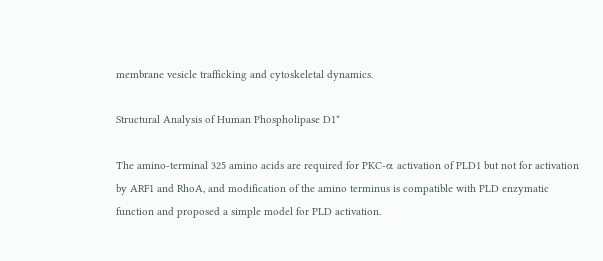membrane vesicle trafficking and cytoskeletal dynamics.

Structural Analysis of Human Phospholipase D1*

The amino-terminal 325 amino acids are required for PKC-α activation of PLD1 but not for activation by ARF1 and RhoA, and modification of the amino terminus is compatible with PLD enzymatic function and proposed a simple model for PLD activation.